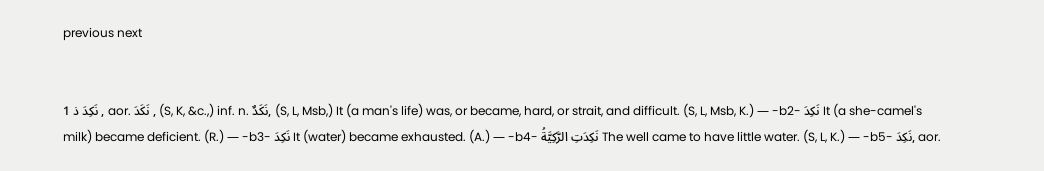previous next


1 نَكِدَ ذ , aor. نَكَدَ , (S, K, &c.,) inf. n. نَكَدٌ, (S, L, Msb,) It (a man's life) was, or became, hard, or strait, and difficult. (S, L, Msb, K.) ― -b2- نَكِدَ It (a she-camel's milk) became deficient. (R.) ― -b3- نَكِدَ It (water) became exhausted. (A.) ― -b4- نَكِدَتِ الرَّكِيَّةُ The well came to have little water. (S, L, K.) ― -b5- نَكِدَ, aor.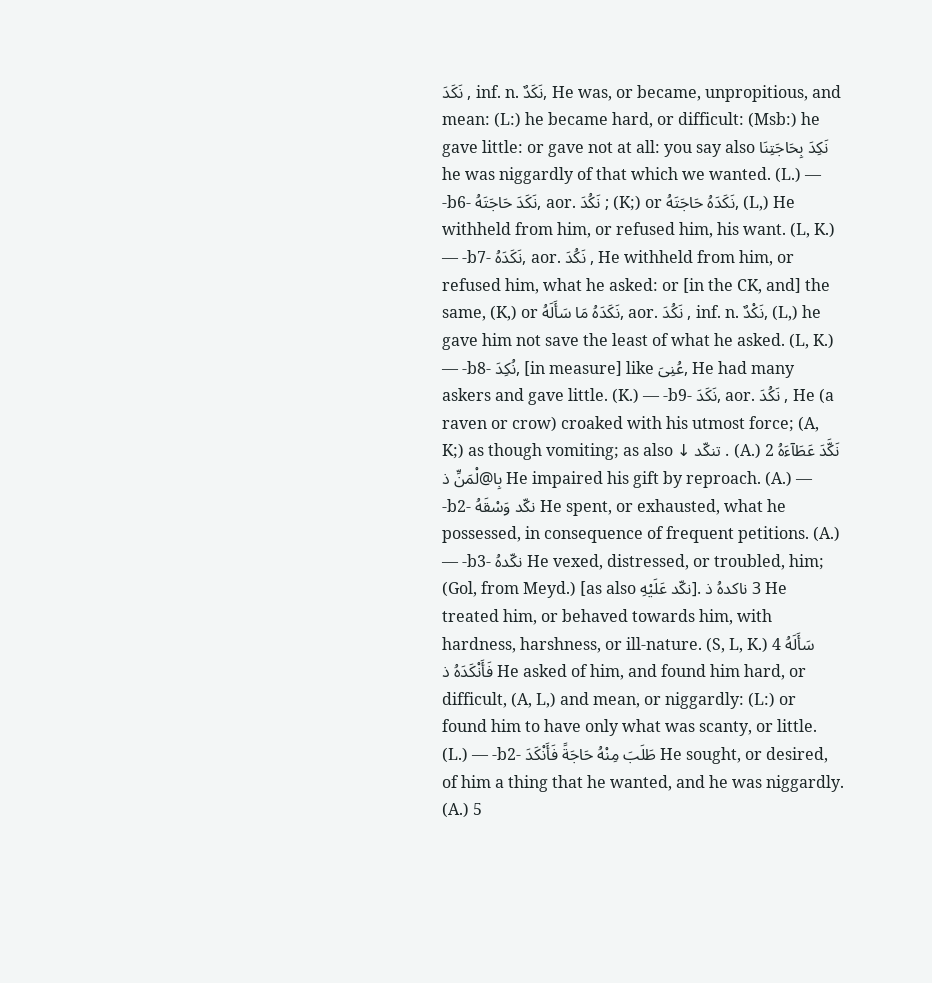نَكَدَ , inf. n. نَكَدٌ, He was, or became, unpropitious, and mean: (L:) he became hard, or difficult: (Msb:) he gave little: or gave not at all: you say also نَكِدَ بِحَاجَتِنَا he was niggardly of that which we wanted. (L.) ― -b6- نَكَدَ حَاجَتَهُ, aor. نَكُدَ ; (K;) or نَكَدَهُ حَاجَتَهُ, (L,) He withheld from him, or refused him, his want. (L, K.) ― -b7- نَكَدَهُ, aor. نَكُدَ , He withheld from him, or refused him, what he asked: or [in the CK, and] the same, (K,) or نَكَدَهُ مَا سَأَلَهُ, aor. نَكُدَ , inf. n. نَكْدٌ, (L,) he gave him not save the least of what he asked. (L, K.) ― -b8- نُكِدَ, [in measure] like عُنِىَ, He had many askers and gave little. (K.) ― -b9- نَكَدَ, aor. نَكُدَ , He (a raven or crow) croaked with his utmost force; (A, K;) as though vomiting; as also ↓ تنكّد . (A.) 2 نَكَّدَ عَطَآءَهُ بِا@لْمَنِّ ذ He impaired his gift by reproach. (A.) ― -b2- نكّد وَسْقَهُ He spent, or exhausted, what he possessed, in consequence of frequent petitions. (A.) ― -b3- نكّدهُ He vexed, distressed, or troubled, him; (Gol, from Meyd.) [as also نكّد عَلَيْهِ]. 3 ناكدهُ ذ He treated him, or behaved towards him, with hardness, harshness, or ill-nature. (S, L, K.) 4 سَأَلَهُ فَأَنْكَدَهُ ذ He asked of him, and found him hard, or difficult, (A, L,) and mean, or niggardly: (L:) or found him to have only what was scanty, or little. (L.) ― -b2- طَلَبَ مِنْهُ حَاجَةً فَأَنْكَدَ He sought, or desired, of him a thing that he wanted, and he was niggardly. (A.) 5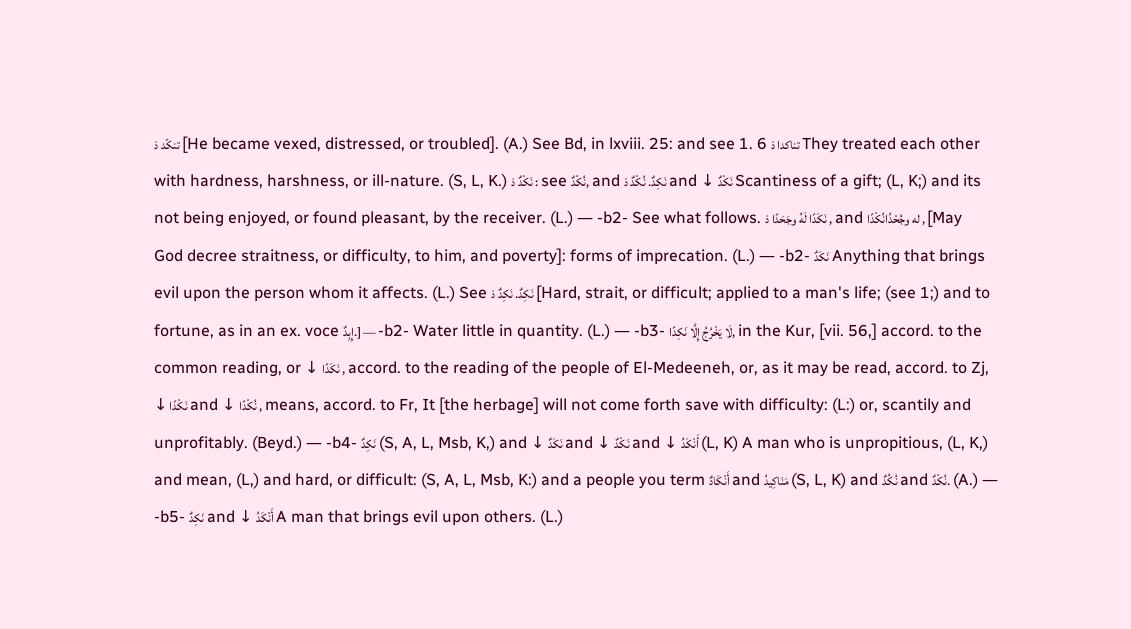تنكّد ذ [He became vexed, distressed, or troubled]. (A.) See Bd, in lxviii. 25: and see 1. 6 تناكدا ذ They treated each other with hardness, harshness, or ill-nature. (S, L, K.) نَكْدٌ ذ : see نُكْدٌ, and نَكِدٌ. نُكْدٌ ذ and ↓ نَكْدٌ Scantiness of a gift; (L, K;) and its not being enjoyed, or found pleasant, by the receiver. (L.) ― -b2- See what follows. نَكَدًا لَهُ وجَحَدًا ذ , and له وجُحْدُانُكْدًا , [May God decree straitness, or difficulty, to him, and poverty]: forms of imprecation. (L.) ― -b2- نَكَدٌ Anything that brings evil upon the person whom it affects. (L.) See نَكِدٌ. نَكِدٌ ذ [Hard, strait, or difficult; applied to a man's life; (see 1;) and to fortune, as in an ex. voce إِبِدٌ.] ― -b2- Water little in quantity. (L.) ― -b3- لَا يَخْرُجُ إِلَّا نَكِدًا, in the Kur, [vii. 56,] accord. to the common reading, or ↓ نَكَدًا , accord. to the reading of the people of El-Medeeneh, or, as it may be read, accord. to Zj, ↓ نَكْدًا and ↓ نُكْدًا , means, accord. to Fr, It [the herbage] will not come forth save with difficulty: (L:) or, scantily and unprofitably. (Beyd.) ― -b4- نَكِدٌ (S, A, L, Msb, K,) and ↓ نَكَدٌ and ↓ نَكْدٌ and ↓ أَنْكَدُ (L, K) A man who is unpropitious, (L, K,) and mean, (L,) and hard, or difficult: (S, A, L, Msb, K:) and a people you term أَنْكَادٌ and مَنَاكِيدُ (S, L, K) and نُكُدٌ and نُكْدٌ. (A.) ― -b5- نَكِدٌ and ↓ أَنْكَدُ A man that brings evil upon others. (L.)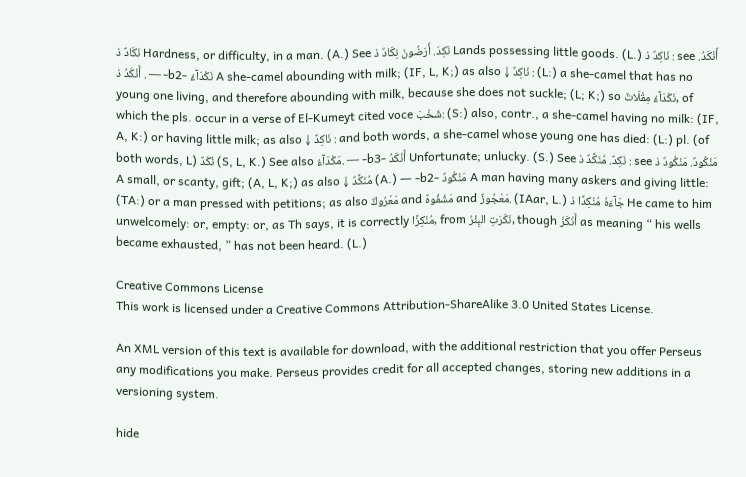نَكَادٌ ذ Hardness, or difficulty, in a man. (A.) See نَكِدَ. أَرَضُونَ نِكَادٌ ذ Lands possessing little goods. (L.) نَاكِدٌ ذ : see أَنْكَدُ. أَنْكَدُ ذ . ― -b2- نَكْدَآءُ A she-camel abounding with milk; (IF, L, K;) as also ↓ نَاكِدٌ : (L:) a she-camel that has no young one living, and therefore abounding with milk, because she does not suckle; (L; K;) so نَكْدَآءُ مِقْلَاتٌ, of which the pls. occur in a verse of El-Kumeyt cited voce شَخَبَ: (S:) also, contr., a she-camel having no milk: (IF, A, K:) or having little milk; as also ↓ نَاكِدٌ : and both words, a she-camel whose young one has died: (L:) pl. (of both words, L) نُكْدٌ (S, L, K.) See also مَكْدَآءُ. ― -b3- أَنْكَدُ Unfortunate; unlucky. (S.) See نَكِدٌ. مُنَكَّدٌ ذ : see مَنْكُودٌ. مَنْكُودٌ ذ A small, or scanty, gift; (A, L, K;) as also ↓ مُنَكَّدٌ (A.) ― -b2- مَنْكُودٌ A man having many askers and giving little: (TA:) or a man pressed with petitions; as also مَعْرُوكٌ and مَشْفُوهٌ and مَعْجُوزٌ. (IAar, L.) جَآءَهُ مُنْكِدًا ذ He came to him unwelcomely: or, empty: or, as Th says, it is correctly مُنْكِزًا, from نَكَرَتِ البِئْرُ, though أَنْكَزَ as meaning “ his wells became exhausted, ” has not been heard. (L.)

Creative Commons License
This work is licensed under a Creative Commons Attribution-ShareAlike 3.0 United States License.

An XML version of this text is available for download, with the additional restriction that you offer Perseus any modifications you make. Perseus provides credit for all accepted changes, storing new additions in a versioning system.

hide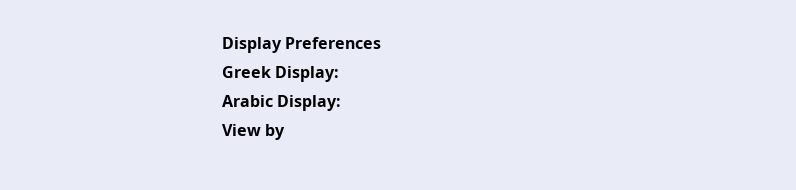Display Preferences
Greek Display:
Arabic Display:
View by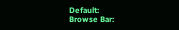Default:
Browse Bar: